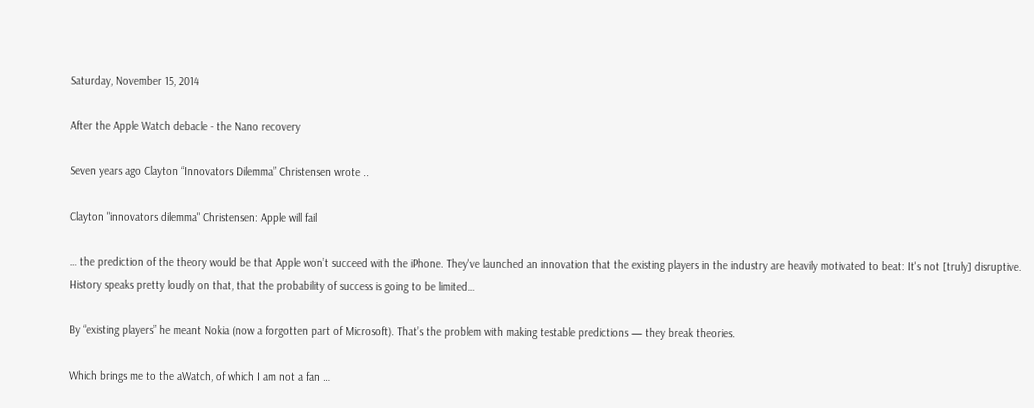Saturday, November 15, 2014

After the Apple Watch debacle - the Nano recovery

Seven years ago Clayton “Innovators Dilemma” Christensen wrote ..

Clayton "innovators dilemma" Christensen: Apple will fail

… the prediction of the theory would be that Apple won’t succeed with the iPhone. They've launched an innovation that the existing players in the industry are heavily motivated to beat: It's not [truly] disruptive. History speaks pretty loudly on that, that the probability of success is going to be limited…

By “existing players” he meant Nokia (now a forgotten part of Microsoft). That’s the problem with making testable predictions — they break theories.

Which brings me to the aWatch, of which I am not a fan …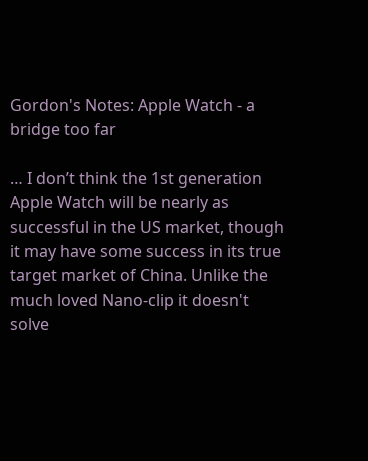Gordon's Notes: Apple Watch - a bridge too far

… I don’t think the 1st generation Apple Watch will be nearly as successful in the US market, though it may have some success in its true target market of China. Unlike the much loved Nano-clip it doesn't solve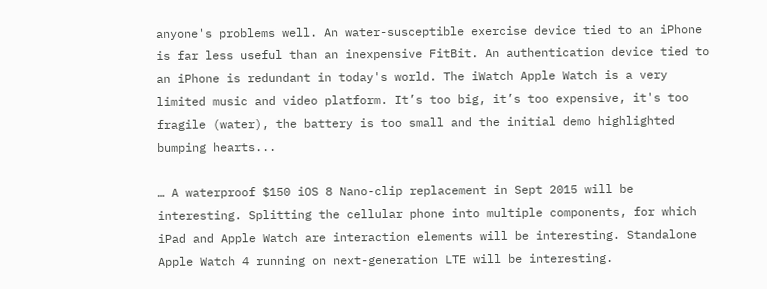anyone's problems well. An water-susceptible exercise device tied to an iPhone is far less useful than an inexpensive FitBit. An authentication device tied to an iPhone is redundant in today's world. The iWatch Apple Watch is a very limited music and video platform. It’s too big, it’s too expensive, it's too fragile (water), the battery is too small and the initial demo highlighted bumping hearts...

… A waterproof $150 iOS 8 Nano-clip replacement in Sept 2015 will be interesting. Splitting the cellular phone into multiple components, for which iPad and Apple Watch are interaction elements will be interesting. Standalone Apple Watch 4 running on next-generation LTE will be interesting.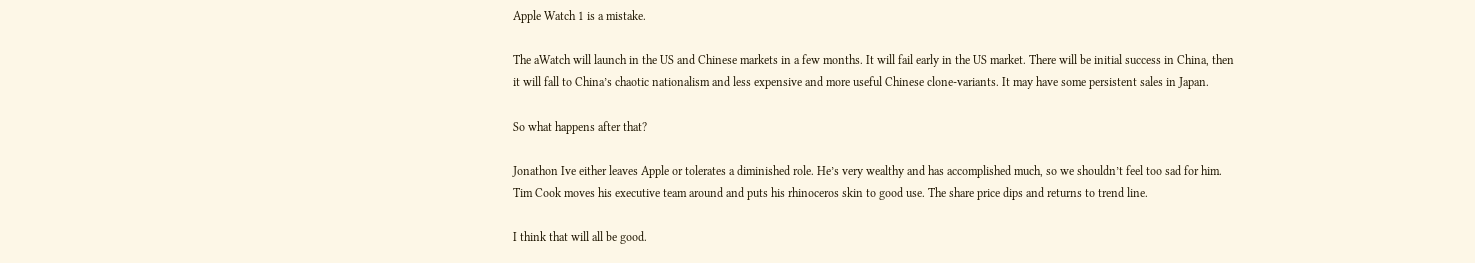Apple Watch 1 is a mistake.

The aWatch will launch in the US and Chinese markets in a few months. It will fail early in the US market. There will be initial success in China, then it will fall to China’s chaotic nationalism and less expensive and more useful Chinese clone-variants. It may have some persistent sales in Japan.

So what happens after that?

Jonathon Ive either leaves Apple or tolerates a diminished role. He’s very wealthy and has accomplished much, so we shouldn’t feel too sad for him. Tim Cook moves his executive team around and puts his rhinoceros skin to good use. The share price dips and returns to trend line.

I think that will all be good.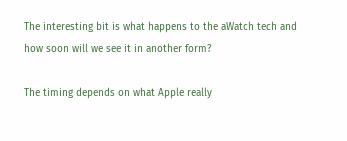The interesting bit is what happens to the aWatch tech and how soon will we see it in another form?

The timing depends on what Apple really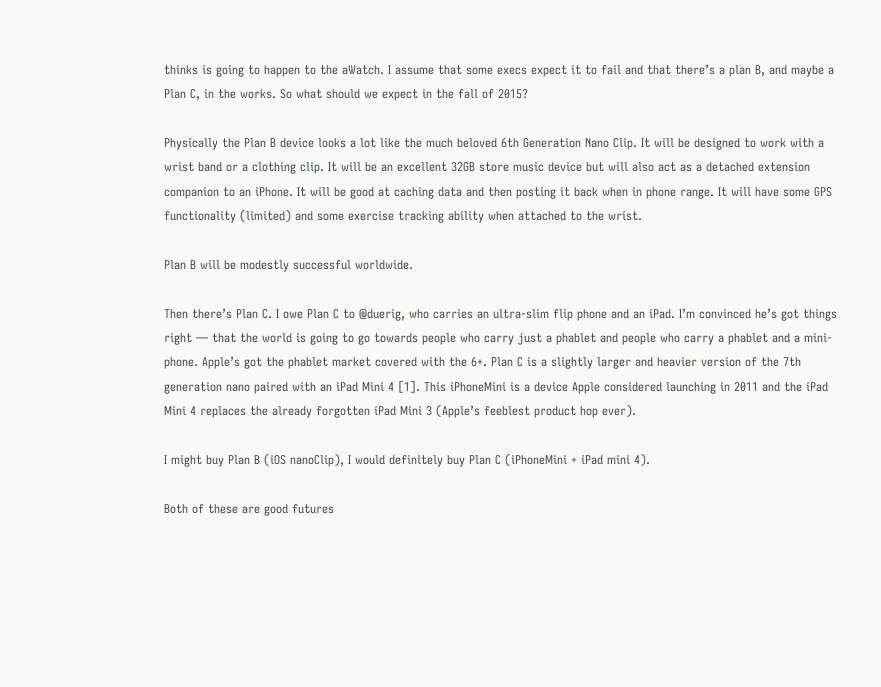thinks is going to happen to the aWatch. I assume that some execs expect it to fail and that there’s a plan B, and maybe a Plan C, in the works. So what should we expect in the fall of 2015?

Physically the Plan B device looks a lot like the much beloved 6th Generation Nano Clip. It will be designed to work with a wrist band or a clothing clip. It will be an excellent 32GB store music device but will also act as a detached extension companion to an iPhone. It will be good at caching data and then posting it back when in phone range. It will have some GPS functionality (limited) and some exercise tracking ability when attached to the wrist.

Plan B will be modestly successful worldwide.

Then there’s Plan C. I owe Plan C to @duerig, who carries an ultra-slim flip phone and an iPad. I’m convinced he’s got things right — that the world is going to go towards people who carry just a phablet and people who carry a phablet and a mini-phone. Apple’s got the phablet market covered with the 6+. Plan C is a slightly larger and heavier version of the 7th generation nano paired with an iPad Mini 4 [1]. This iPhoneMini is a device Apple considered launching in 2011 and the iPad Mini 4 replaces the already forgotten iPad Mini 3 (Apple’s feeblest product hop ever).

I might buy Plan B (iOS nanoClip), I would definitely buy Plan C (iPhoneMini + iPad mini 4).

Both of these are good futures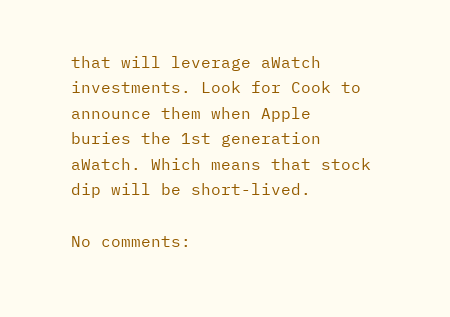that will leverage aWatch investments. Look for Cook to announce them when Apple buries the 1st generation aWatch. Which means that stock dip will be short-lived.

No comments: